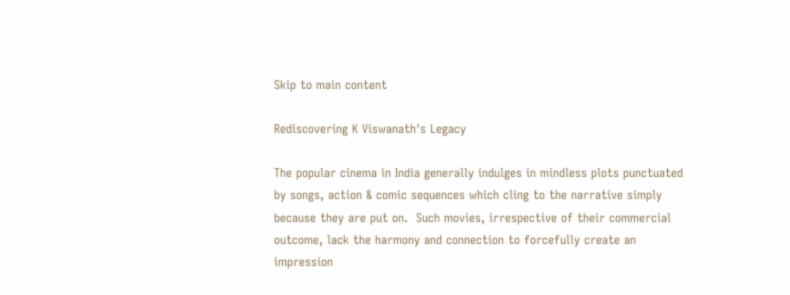Skip to main content

Rediscovering K Viswanath's Legacy

The popular cinema in India generally indulges in mindless plots punctuated by songs, action & comic sequences which cling to the narrative simply because they are put on.  Such movies, irrespective of their commercial outcome, lack the harmony and connection to forcefully create an impression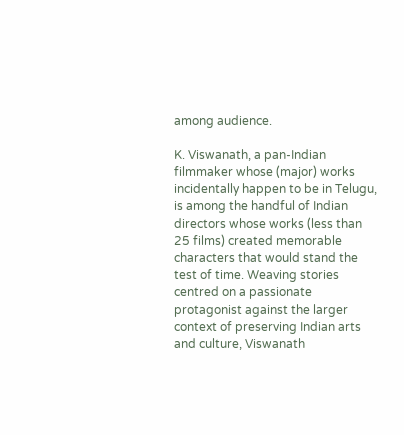among audience.

K. Viswanath, a pan-Indian filmmaker whose (major) works incidentally happen to be in Telugu, is among the handful of Indian directors whose works (less than 25 films) created memorable characters that would stand the test of time. Weaving stories centred on a passionate protagonist against the larger context of preserving Indian arts and culture, Viswanath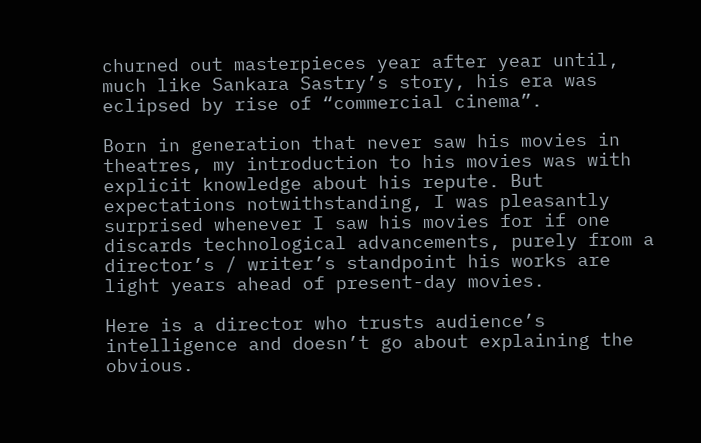churned out masterpieces year after year until, much like Sankara Sastry’s story, his era was eclipsed by rise of “commercial cinema”.

Born in generation that never saw his movies in theatres, my introduction to his movies was with explicit knowledge about his repute. But expectations notwithstanding, I was pleasantly surprised whenever I saw his movies for if one discards technological advancements, purely from a director’s / writer’s standpoint his works are light years ahead of present-day movies.

Here is a director who trusts audience’s intelligence and doesn’t go about explaining the obvious.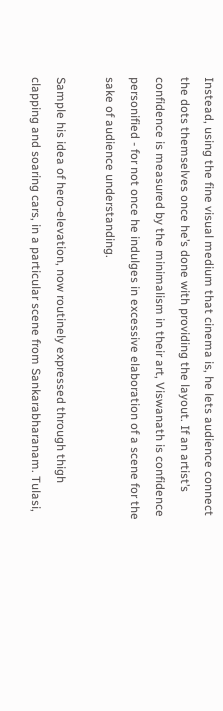Instead, using the fine visual medium that cinema is, he lets audience connect the dots themselves once he’s done with providing the layout. If an artist’s confidence is measured by the minimalism in their art, Viswanath is confidence personified - for not once he indulges in excessive elaboration of a scene for the sake of audience understanding.

Sample his idea of hero-elevation, now routinely expressed through thigh clapping and soaring cars, in a particular scene from Sankarabharanam. Tulasi,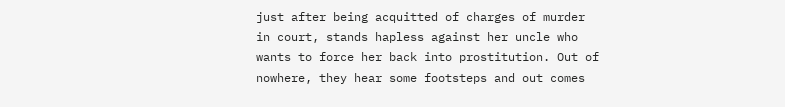just after being acquitted of charges of murder in court, stands hapless against her uncle who wants to force her back into prostitution. Out of nowhere, they hear some footsteps and out comes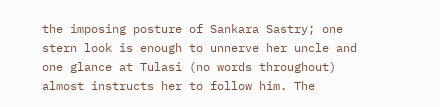the imposing posture of Sankara Sastry; one stern look is enough to unnerve her uncle and one glance at Tulasi (no words throughout) almost instructs her to follow him. The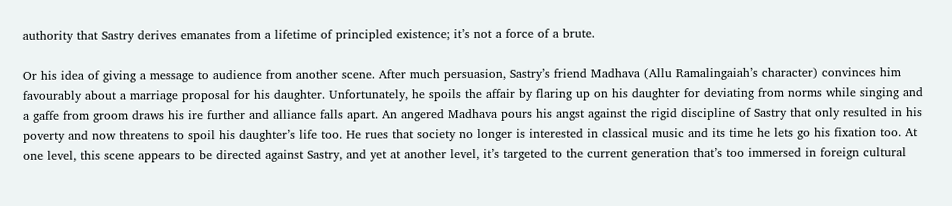authority that Sastry derives emanates from a lifetime of principled existence; it’s not a force of a brute.

Or his idea of giving a message to audience from another scene. After much persuasion, Sastry’s friend Madhava (Allu Ramalingaiah’s character) convinces him favourably about a marriage proposal for his daughter. Unfortunately, he spoils the affair by flaring up on his daughter for deviating from norms while singing and a gaffe from groom draws his ire further and alliance falls apart. An angered Madhava pours his angst against the rigid discipline of Sastry that only resulted in his poverty and now threatens to spoil his daughter’s life too. He rues that society no longer is interested in classical music and its time he lets go his fixation too. At one level, this scene appears to be directed against Sastry, and yet at another level, it’s targeted to the current generation that’s too immersed in foreign cultural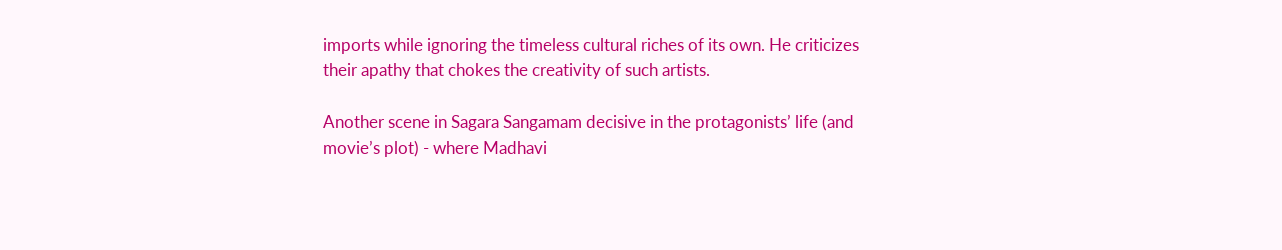imports while ignoring the timeless cultural riches of its own. He criticizes their apathy that chokes the creativity of such artists.

Another scene in Sagara Sangamam decisive in the protagonists’ life (and movie’s plot) - where Madhavi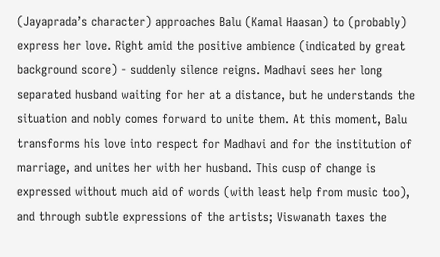(Jayaprada’s character) approaches Balu (Kamal Haasan) to (probably) express her love. Right amid the positive ambience (indicated by great background score) - suddenly silence reigns. Madhavi sees her long separated husband waiting for her at a distance, but he understands the situation and nobly comes forward to unite them. At this moment, Balu transforms his love into respect for Madhavi and for the institution of marriage, and unites her with her husband. This cusp of change is expressed without much aid of words (with least help from music too), and through subtle expressions of the artists; Viswanath taxes the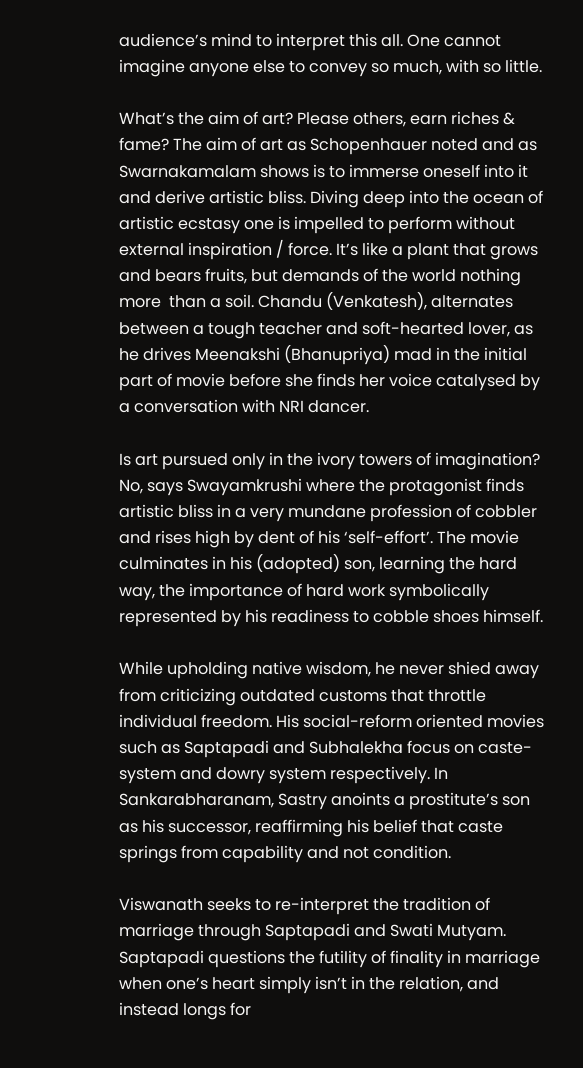audience’s mind to interpret this all. One cannot imagine anyone else to convey so much, with so little.

What’s the aim of art? Please others, earn riches & fame? The aim of art as Schopenhauer noted and as Swarnakamalam shows is to immerse oneself into it and derive artistic bliss. Diving deep into the ocean of artistic ecstasy one is impelled to perform without external inspiration / force. It’s like a plant that grows and bears fruits, but demands of the world nothing more  than a soil. Chandu (Venkatesh), alternates between a tough teacher and soft-hearted lover, as he drives Meenakshi (Bhanupriya) mad in the initial part of movie before she finds her voice catalysed by a conversation with NRI dancer.

Is art pursued only in the ivory towers of imagination? No, says Swayamkrushi where the protagonist finds artistic bliss in a very mundane profession of cobbler and rises high by dent of his ‘self-effort’. The movie culminates in his (adopted) son, learning the hard way, the importance of hard work symbolically represented by his readiness to cobble shoes himself.

While upholding native wisdom, he never shied away from criticizing outdated customs that throttle individual freedom. His social-reform oriented movies such as Saptapadi and Subhalekha focus on caste-system and dowry system respectively. In Sankarabharanam, Sastry anoints a prostitute’s son as his successor, reaffirming his belief that caste springs from capability and not condition.

Viswanath seeks to re-interpret the tradition of marriage through Saptapadi and Swati Mutyam. Saptapadi questions the futility of finality in marriage when one’s heart simply isn’t in the relation, and instead longs for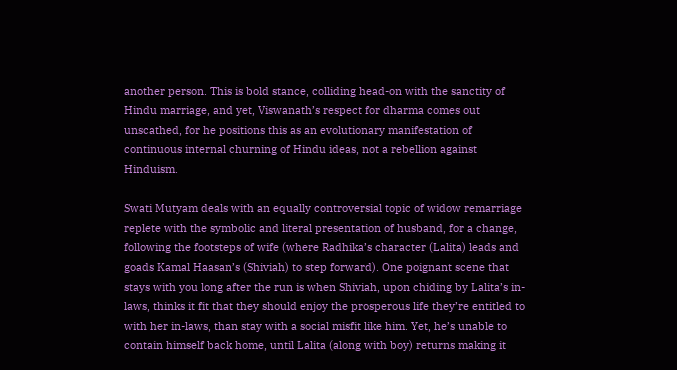another person. This is bold stance, colliding head-on with the sanctity of Hindu marriage, and yet, Viswanath’s respect for dharma comes out unscathed, for he positions this as an evolutionary manifestation of continuous internal churning of Hindu ideas, not a rebellion against Hinduism.

Swati Mutyam deals with an equally controversial topic of widow remarriage replete with the symbolic and literal presentation of husband, for a change, following the footsteps of wife (where Radhika’s character (Lalita) leads and goads Kamal Haasan’s (Shiviah) to step forward). One poignant scene that stays with you long after the run is when Shiviah, upon chiding by Lalita’s in-laws, thinks it fit that they should enjoy the prosperous life they’re entitled to with her in-laws, than stay with a social misfit like him. Yet, he’s unable to contain himself back home, until Lalita (along with boy) returns making it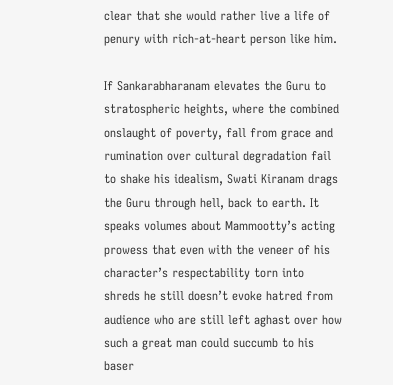clear that she would rather live a life of penury with rich-at-heart person like him.

If Sankarabharanam elevates the Guru to stratospheric heights, where the combined onslaught of poverty, fall from grace and rumination over cultural degradation fail to shake his idealism, Swati Kiranam drags the Guru through hell, back to earth. It speaks volumes about Mammootty’s acting prowess that even with the veneer of his character’s respectability torn into shreds he still doesn’t evoke hatred from audience who are still left aghast over how such a great man could succumb to his baser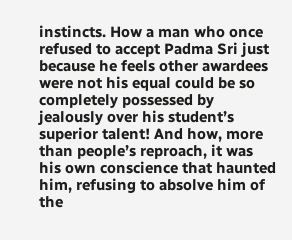instincts. How a man who once refused to accept Padma Sri just because he feels other awardees were not his equal could be so completely possessed by jealously over his student’s superior talent! And how, more than people’s reproach, it was his own conscience that haunted him, refusing to absolve him of the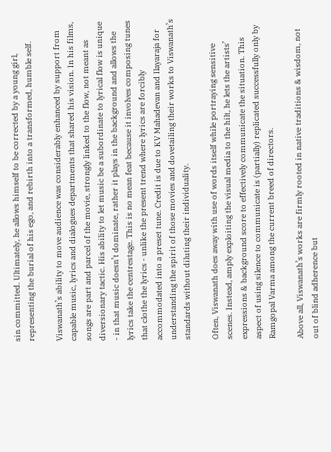sin committed. Ultimately, he allows himself to be corrected by a young girl, representing the burial of his ego, and rebirth into a transformed, humble self.

Viswanath’s ability to move audience was considerably enhanced by support from capable music, lyrics and dialogues departments that shared his vision. In his films, songs are part and parcel of the movie, strongly linked to the flow, not meant as diversionary tactic. His ability to let music be a subordinate to lyrical flow is unique - in that music doesn’t dominate, rather it plays in the background and allows the lyrics take the centrestage. This is no mean feat because it involves composing tunes that clothe the lyrics - unlike the present trend where lyrics are forcibly accommodated into a preset tune. Credit is due to KV Mahadevan and Ilayaraja for understanding the spirit of those movies and dovetailing their works to Viswanath’s standards without diluting their individuality.

Often, Viswanath does away with use of words itself while portraying sensitive scenes. Instead, amply exploiting the visual media to the hilt, he lets the artists’ expressions & background score to effectively communicate the situation. This aspect of using silence to communicate is (partially) replicated successfully only by Ramgopal Varma among the current breed of directors.

Above all, Viswanath’s works are firmly rooted in native traditions & wisdom, not out of blind adherence but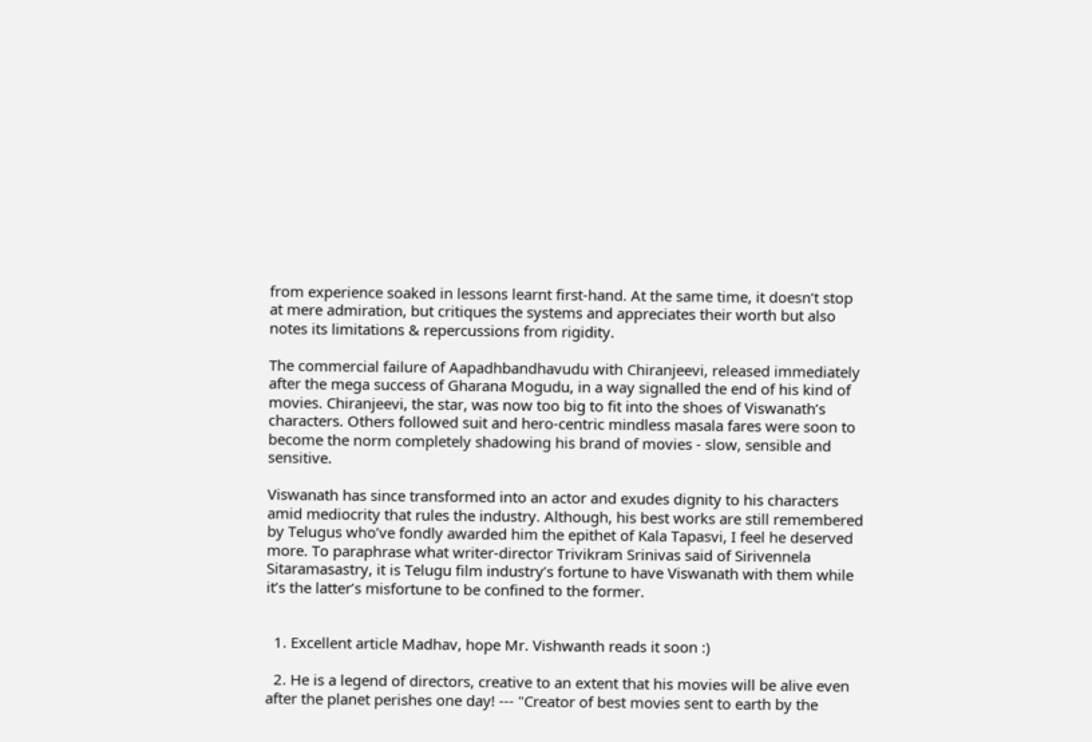from experience soaked in lessons learnt first-hand. At the same time, it doesn’t stop at mere admiration, but critiques the systems and appreciates their worth but also notes its limitations & repercussions from rigidity.

The commercial failure of Aapadhbandhavudu with Chiranjeevi, released immediately after the mega success of Gharana Mogudu, in a way signalled the end of his kind of movies. Chiranjeevi, the star, was now too big to fit into the shoes of Viswanath’s characters. Others followed suit and hero-centric mindless masala fares were soon to become the norm completely shadowing his brand of movies - slow, sensible and sensitive.

Viswanath has since transformed into an actor and exudes dignity to his characters amid mediocrity that rules the industry. Although, his best works are still remembered by Telugus who’ve fondly awarded him the epithet of Kala Tapasvi, I feel he deserved more. To paraphrase what writer-director Trivikram Srinivas said of Sirivennela Sitaramasastry, it is Telugu film industry’s fortune to have Viswanath with them while it’s the latter’s misfortune to be confined to the former.


  1. Excellent article Madhav, hope Mr. Vishwanth reads it soon :)

  2. He is a legend of directors, creative to an extent that his movies will be alive even after the planet perishes one day! --- "Creator of best movies sent to earth by the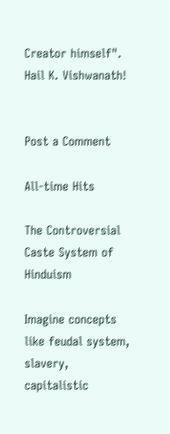Creator himself". Hail K. Vishwanath!


Post a Comment

All-time Hits

The Controversial Caste System of Hinduism

Imagine concepts like feudal system, slavery, capitalistic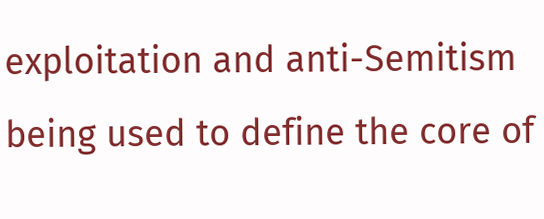exploitation and anti-Semitism being used to define the core of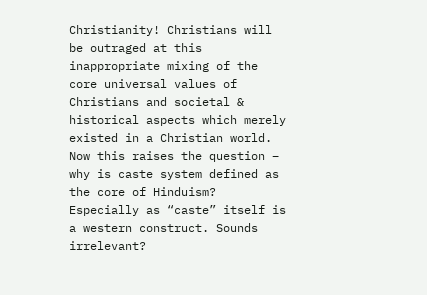Christianity! Christians will be outraged at this inappropriate mixing of the core universal values of Christians and societal & historical aspects which merely existed in a Christian world.
Now this raises the question – why is caste system defined as the core of Hinduism? Especially as “caste” itself is a western construct. Sounds irrelevant?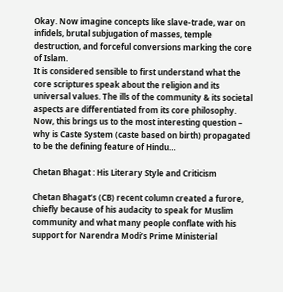Okay. Now imagine concepts like slave-trade, war on infidels, brutal subjugation of masses, temple destruction, and forceful conversions marking the core of Islam.
It is considered sensible to first understand what the core scriptures speak about the religion and its universal values. The ills of the community & its societal aspects are differentiated from its core philosophy.
Now, this brings us to the most interesting question – why is Caste System (caste based on birth) propagated to be the defining feature of Hindu…

Chetan Bhagat : His Literary Style and Criticism

Chetan Bhagat’s (CB) recent column created a furore, chiefly because of his audacity to speak for Muslim community and what many people conflate with his support for Narendra Modi’s Prime Ministerial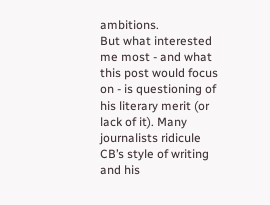ambitions.
But what interested me most - and what this post would focus on - is questioning of his literary merit (or lack of it). Many journalists ridicule CB’s style of writing and his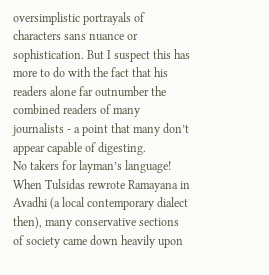oversimplistic portrayals of characters sans nuance or sophistication. But I suspect this has more to do with the fact that his readers alone far outnumber the combined readers of many journalists - a point that many don’t appear capable of digesting.
No takers for layman’s language!
When Tulsidas rewrote Ramayana in Avadhi (a local contemporary dialect then), many conservative sections of society came down heavily upon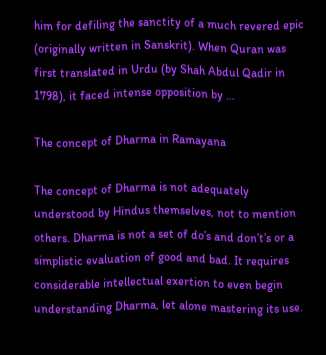him for defiling the sanctity of a much revered epic (originally written in Sanskrit). When Quran was first translated in Urdu (by Shah Abdul Qadir in 1798), it faced intense opposition by …

The concept of Dharma in Ramayana

The concept of Dharma is not adequately understood by Hindus themselves, not to mention others. Dharma is not a set of do’s and don’t’s or a simplistic evaluation of good and bad. It requires considerable intellectual exertion to even begin understanding Dharma, let alone mastering its use.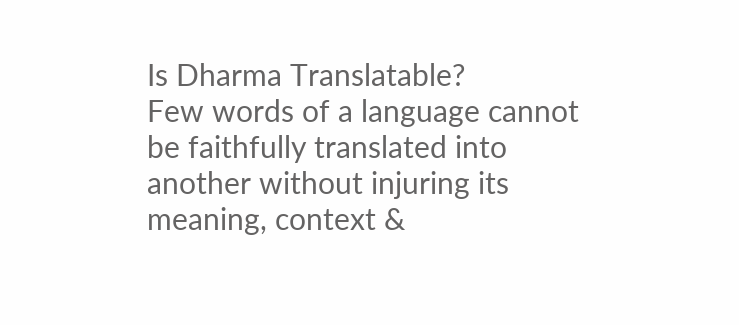Is Dharma Translatable?
Few words of a language cannot be faithfully translated into another without injuring its meaning, context &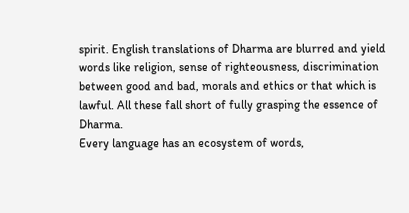spirit. English translations of Dharma are blurred and yield words like religion, sense of righteousness, discrimination between good and bad, morals and ethics or that which is lawful. All these fall short of fully grasping the essence of Dharma.
Every language has an ecosystem of words,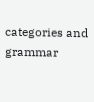categories and grammar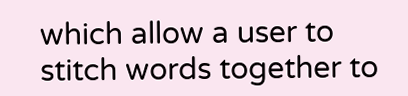which allow a user to stitch words together to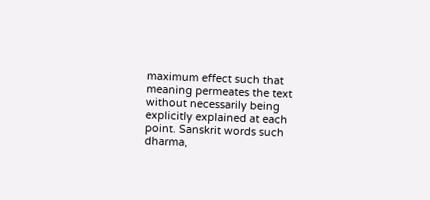maximum effect such that meaning permeates the text without necessarily being explicitly explained at each point. Sanskrit words such dharma,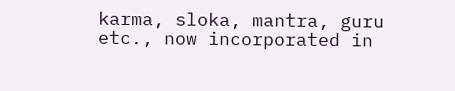karma, sloka, mantra, guru etc., now incorporated in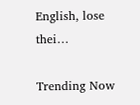English, lose thei…

Trending Now